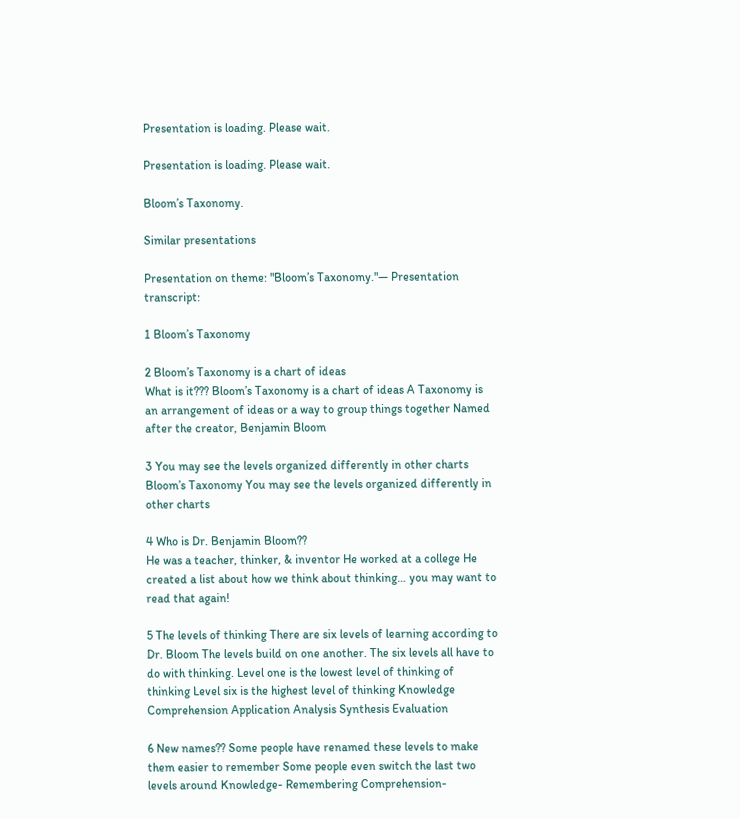Presentation is loading. Please wait.

Presentation is loading. Please wait.

Bloom’s Taxonomy.

Similar presentations

Presentation on theme: "Bloom’s Taxonomy."— Presentation transcript:

1 Bloom’s Taxonomy

2 Bloom’s Taxonomy is a chart of ideas
What is it??? Bloom’s Taxonomy is a chart of ideas A Taxonomy is an arrangement of ideas or a way to group things together Named after the creator, Benjamin Bloom

3 You may see the levels organized differently in other charts
Bloom’s Taxonomy You may see the levels organized differently in other charts

4 Who is Dr. Benjamin Bloom??
He was a teacher, thinker, & inventor He worked at a college He created a list about how we think about thinking… you may want to read that again!

5 The levels of thinking There are six levels of learning according to Dr. Bloom The levels build on one another. The six levels all have to do with thinking. Level one is the lowest level of thinking of thinking Level six is the highest level of thinking Knowledge Comprehension Application Analysis Synthesis Evaluation

6 New names?? Some people have renamed these levels to make them easier to remember Some people even switch the last two levels around Knowledge- Remembering Comprehension-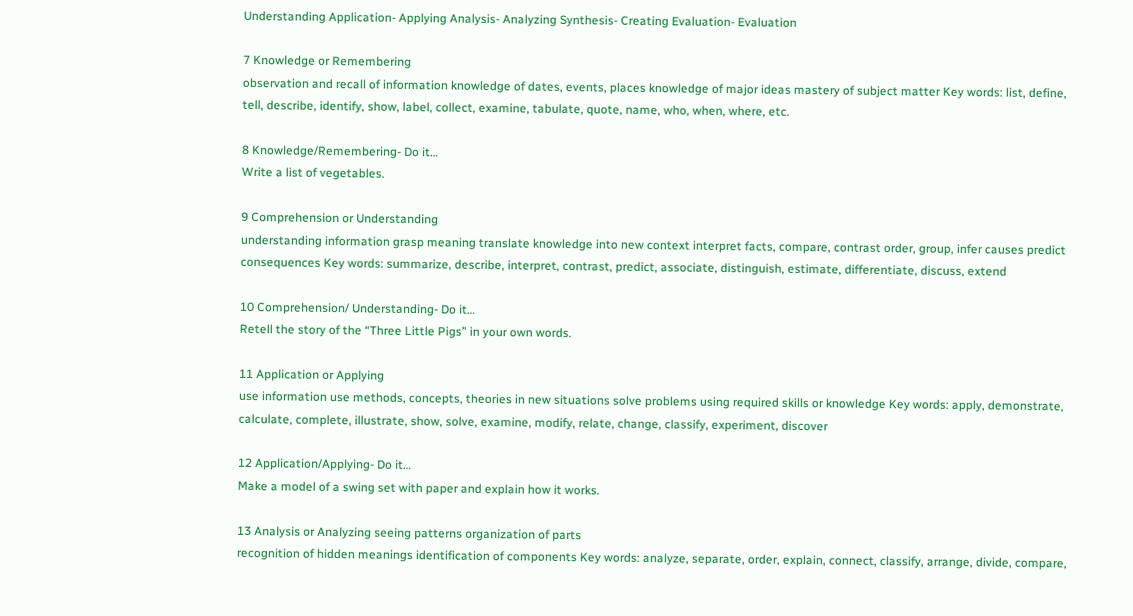Understanding Application- Applying Analysis- Analyzing Synthesis- Creating Evaluation- Evaluation

7 Knowledge or Remembering
observation and recall of information knowledge of dates, events, places knowledge of major ideas mastery of subject matter Key words: list, define, tell, describe, identify, show, label, collect, examine, tabulate, quote, name, who, when, where, etc.

8 Knowledge/Remembering- Do it…
Write a list of vegetables.

9 Comprehension or Understanding
understanding information grasp meaning translate knowledge into new context interpret facts, compare, contrast order, group, infer causes predict consequences Key words: summarize, describe, interpret, contrast, predict, associate, distinguish, estimate, differentiate, discuss, extend

10 Comprehension/ Understanding- Do it…
Retell the story of the “Three Little Pigs” in your own words.

11 Application or Applying
use information use methods, concepts, theories in new situations solve problems using required skills or knowledge Key words: apply, demonstrate, calculate, complete, illustrate, show, solve, examine, modify, relate, change, classify, experiment, discover

12 Application/Applying- Do it…
Make a model of a swing set with paper and explain how it works.

13 Analysis or Analyzing seeing patterns organization of parts
recognition of hidden meanings identification of components Key words: analyze, separate, order, explain, connect, classify, arrange, divide, compare,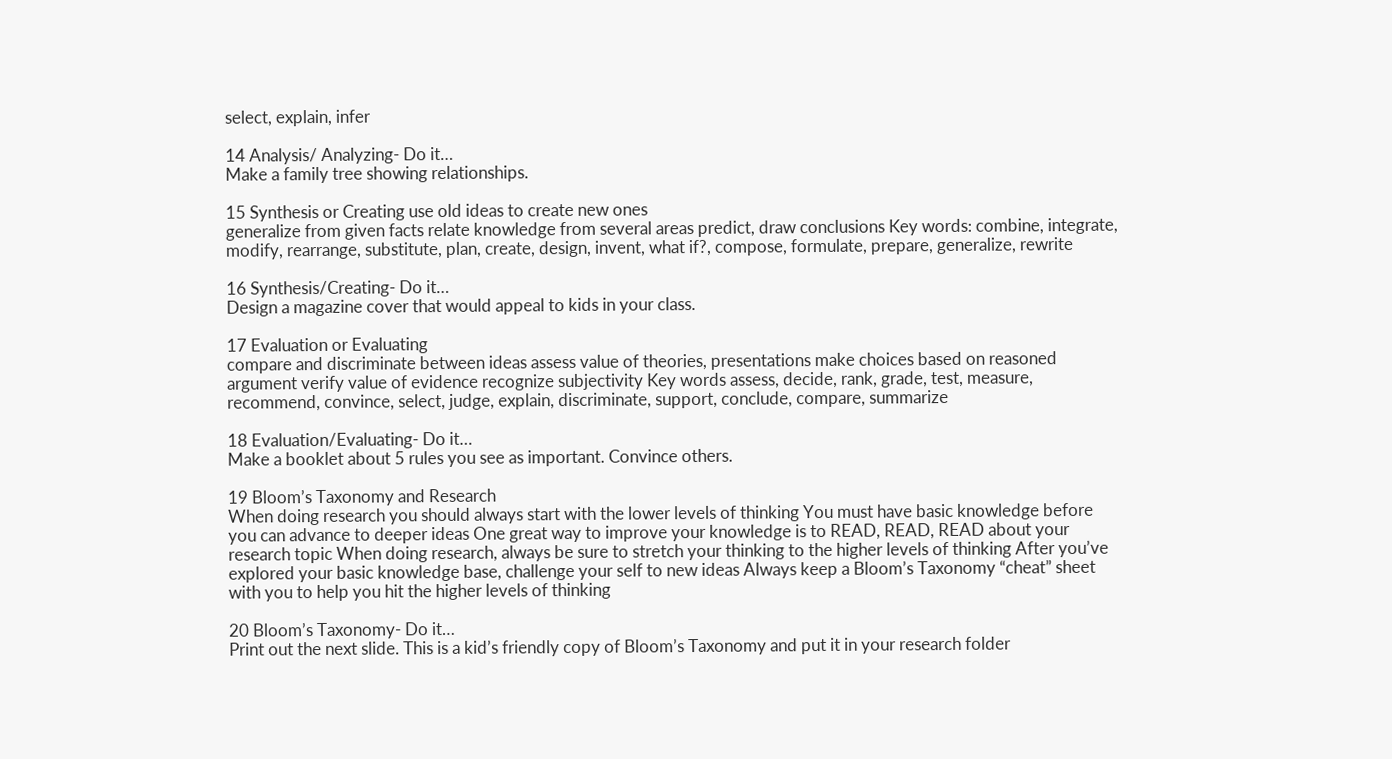select, explain, infer

14 Analysis/ Analyzing- Do it…
Make a family tree showing relationships.

15 Synthesis or Creating use old ideas to create new ones
generalize from given facts relate knowledge from several areas predict, draw conclusions Key words: combine, integrate, modify, rearrange, substitute, plan, create, design, invent, what if?, compose, formulate, prepare, generalize, rewrite

16 Synthesis/Creating- Do it…
Design a magazine cover that would appeal to kids in your class.

17 Evaluation or Evaluating
compare and discriminate between ideas assess value of theories, presentations make choices based on reasoned argument verify value of evidence recognize subjectivity Key words assess, decide, rank, grade, test, measure, recommend, convince, select, judge, explain, discriminate, support, conclude, compare, summarize

18 Evaluation/Evaluating- Do it…
Make a booklet about 5 rules you see as important. Convince others.

19 Bloom’s Taxonomy and Research
When doing research you should always start with the lower levels of thinking You must have basic knowledge before you can advance to deeper ideas One great way to improve your knowledge is to READ, READ, READ about your research topic When doing research, always be sure to stretch your thinking to the higher levels of thinking After you’ve explored your basic knowledge base, challenge your self to new ideas Always keep a Bloom’s Taxonomy “cheat” sheet with you to help you hit the higher levels of thinking

20 Bloom’s Taxonomy- Do it…
Print out the next slide. This is a kid’s friendly copy of Bloom’s Taxonomy and put it in your research folder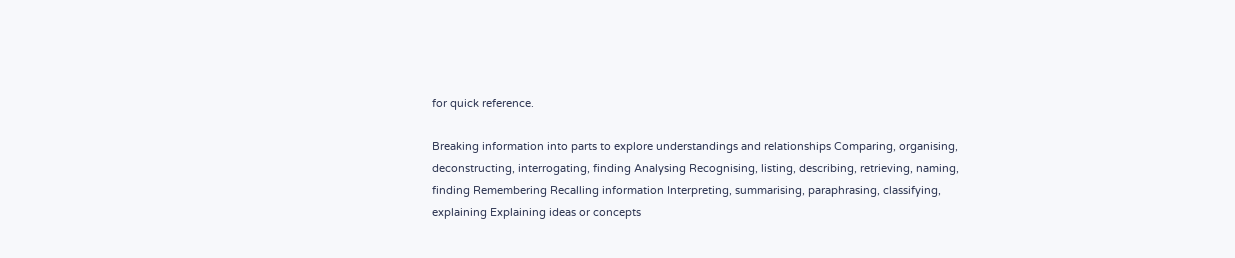for quick reference.

Breaking information into parts to explore understandings and relationships Comparing, organising, deconstructing, interrogating, finding Analysing Recognising, listing, describing, retrieving, naming, finding Remembering Recalling information Interpreting, summarising, paraphrasing, classifying, explaining Explaining ideas or concepts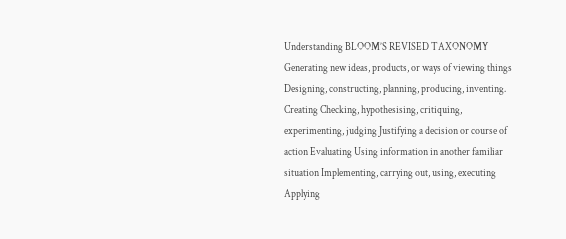Understanding BLOOM’S REVISED TAXONOMY Generating new ideas, products, or ways of viewing things Designing, constructing, planning, producing, inventing. Creating Checking, hypothesising, critiquing, experimenting, judging Justifying a decision or course of action Evaluating Using information in another familiar situation Implementing, carrying out, using, executing Applying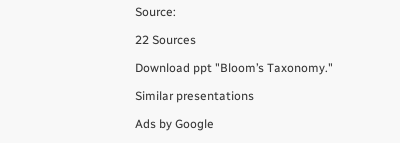Source:

22 Sources

Download ppt "Bloom’s Taxonomy."

Similar presentations

Ads by Google